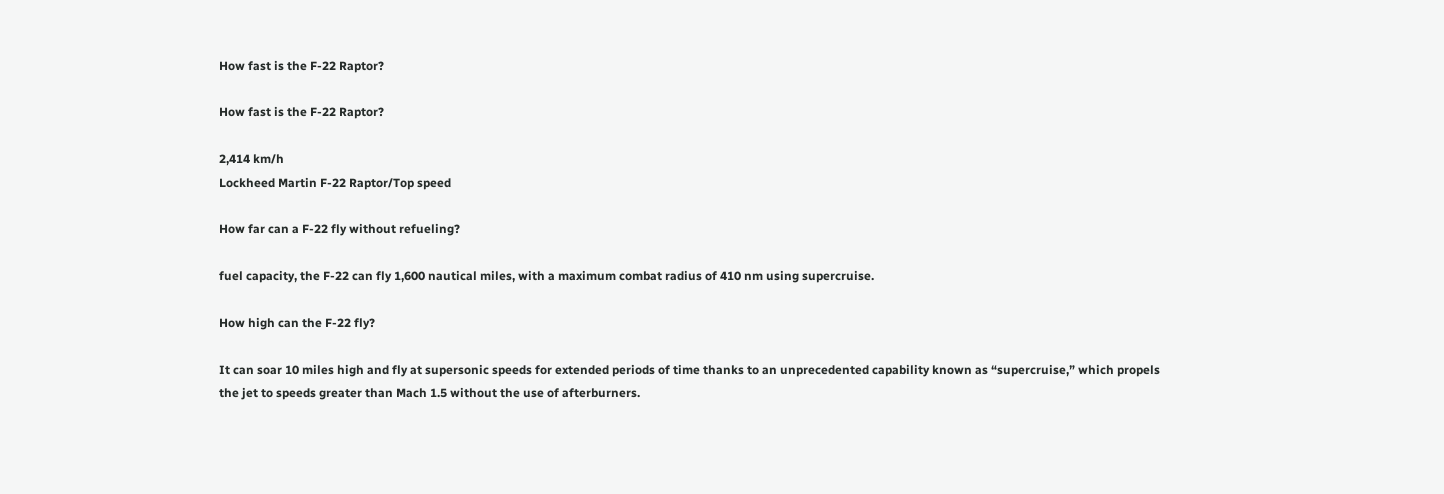How fast is the F-22 Raptor?

How fast is the F-22 Raptor?

2,414 km/h
Lockheed Martin F-22 Raptor/Top speed

How far can a F-22 fly without refueling?

fuel capacity, the F-22 can fly 1,600 nautical miles, with a maximum combat radius of 410 nm using supercruise.

How high can the F-22 fly?

It can soar 10 miles high and fly at supersonic speeds for extended periods of time thanks to an unprecedented capability known as “supercruise,” which propels the jet to speeds greater than Mach 1.5 without the use of afterburners.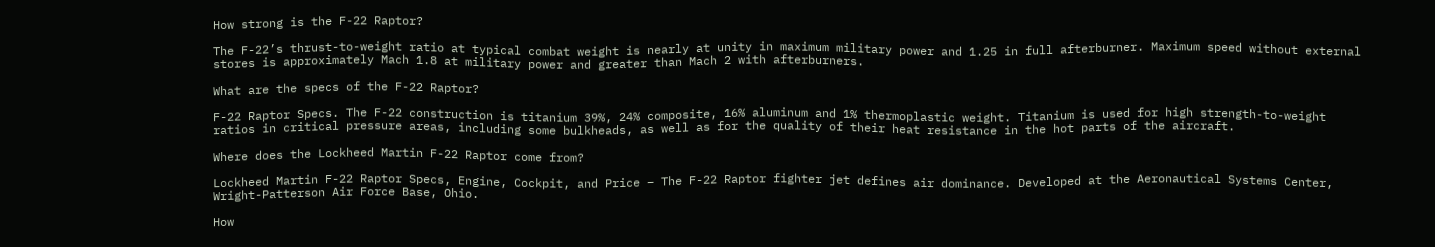How strong is the F-22 Raptor?

The F-22’s thrust-to-weight ratio at typical combat weight is nearly at unity in maximum military power and 1.25 in full afterburner. Maximum speed without external stores is approximately Mach 1.8 at military power and greater than Mach 2 with afterburners.

What are the specs of the F-22 Raptor?

F-22 Raptor Specs. The F-22 construction is titanium 39%, 24% composite, 16% aluminum and 1% thermoplastic weight. Titanium is used for high strength-to-weight ratios in critical pressure areas, including some bulkheads, as well as for the quality of their heat resistance in the hot parts of the aircraft.

Where does the Lockheed Martin F-22 Raptor come from?

Lockheed Martin F-22 Raptor Specs, Engine, Cockpit, and Price – The F-22 Raptor fighter jet defines air dominance. Developed at the Aeronautical Systems Center, Wright-Patterson Air Force Base, Ohio.

How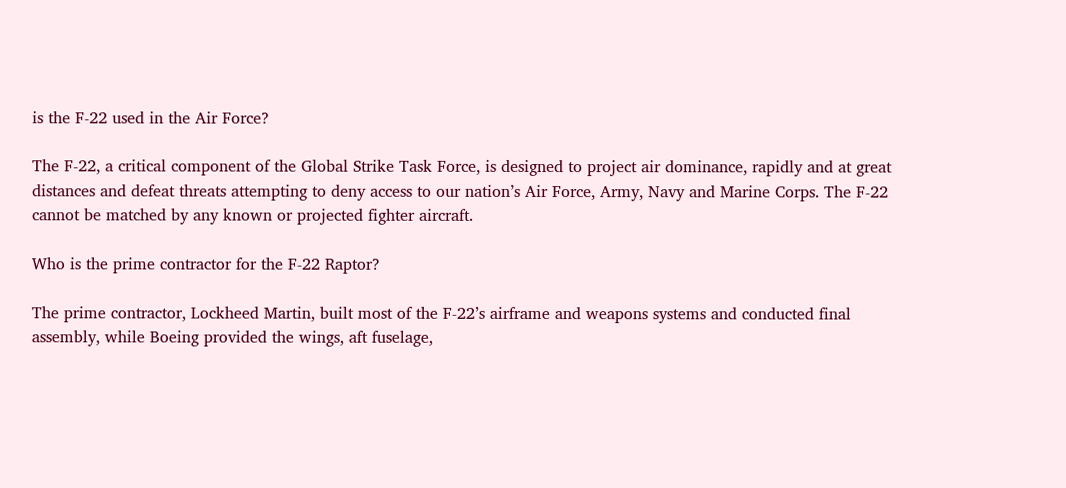is the F-22 used in the Air Force?

The F-22, a critical component of the Global Strike Task Force, is designed to project air dominance, rapidly and at great distances and defeat threats attempting to deny access to our nation’s Air Force, Army, Navy and Marine Corps. The F-22 cannot be matched by any known or projected fighter aircraft.

Who is the prime contractor for the F-22 Raptor?

The prime contractor, Lockheed Martin, built most of the F-22’s airframe and weapons systems and conducted final assembly, while Boeing provided the wings, aft fuselage,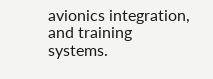avionics integration, and training systems.